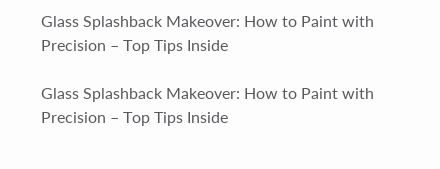Glass Splashback Makeover: How to Paint with Precision – Top Tips Inside

Glass Splashback Makeover: How to Paint with Precision – Top Tips Inside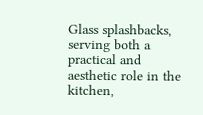Glass splashbacks, serving both a practical and aesthetic role in the kitchen,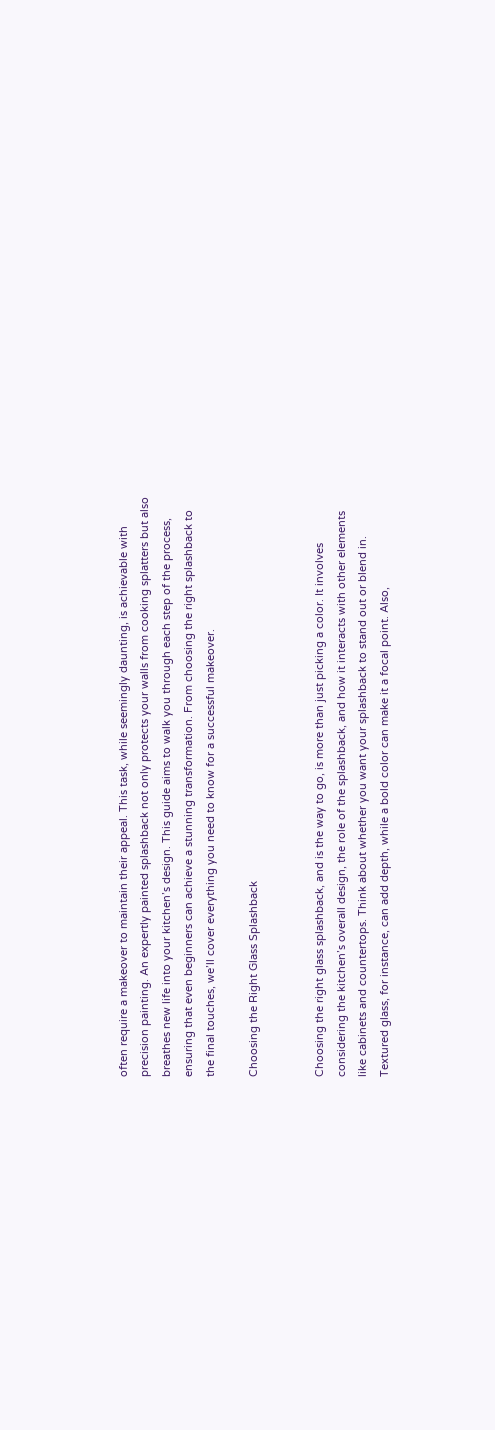often require a makeover to maintain their appeal. This task, while seemingly daunting, is achievable with precision painting. An expertly painted splashback not only protects your walls from cooking splatters but also breathes new life into your kitchen’s design. This guide aims to walk you through each step of the process, ensuring that even beginners can achieve a stunning transformation. From choosing the right splashback to the final touches, we’ll cover everything you need to know for a successful makeover.

Choosing the Right Glass Splashback


Choosing the right glass splashback, and is the way to go, is more than just picking a color. It involves considering the kitchen’s overall design, the role of the splashback, and how it interacts with other elements like cabinets and countertops. Think about whether you want your splashback to stand out or blend in. Textured glass, for instance, can add depth, while a bold color can make it a focal point. Also,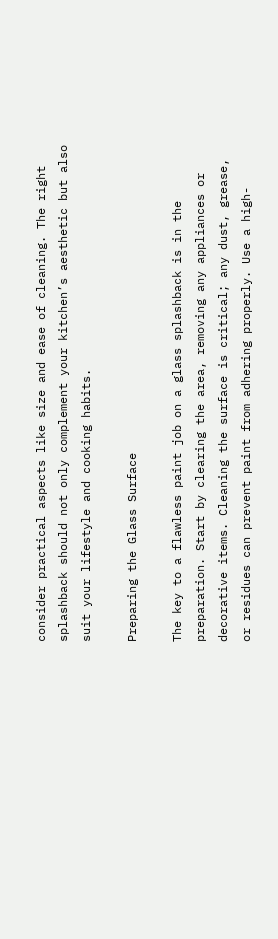consider practical aspects like size and ease of cleaning. The right splashback should not only complement your kitchen’s aesthetic but also suit your lifestyle and cooking habits.

Preparing the Glass Surface

The key to a flawless paint job on a glass splashback is in the preparation. Start by clearing the area, removing any appliances or decorative items. Cleaning the surface is critical; any dust, grease, or residues can prevent paint from adhering properly. Use a high-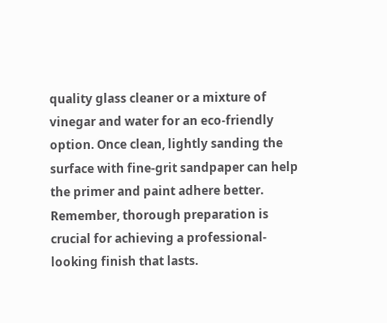quality glass cleaner or a mixture of vinegar and water for an eco-friendly option. Once clean, lightly sanding the surface with fine-grit sandpaper can help the primer and paint adhere better. Remember, thorough preparation is crucial for achieving a professional-looking finish that lasts.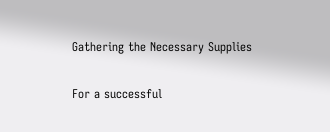Gathering the Necessary Supplies

For a successful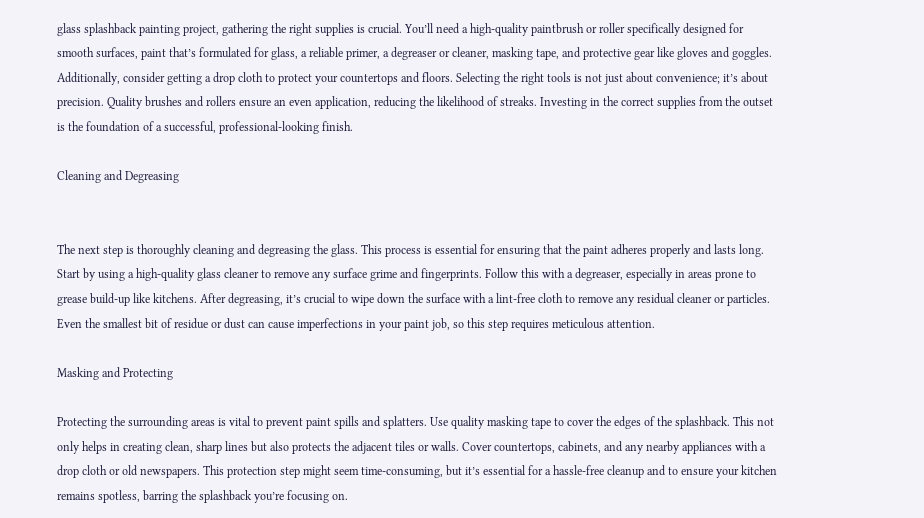glass splashback painting project, gathering the right supplies is crucial. You’ll need a high-quality paintbrush or roller specifically designed for smooth surfaces, paint that’s formulated for glass, a reliable primer, a degreaser or cleaner, masking tape, and protective gear like gloves and goggles. Additionally, consider getting a drop cloth to protect your countertops and floors. Selecting the right tools is not just about convenience; it’s about precision. Quality brushes and rollers ensure an even application, reducing the likelihood of streaks. Investing in the correct supplies from the outset is the foundation of a successful, professional-looking finish.

Cleaning and Degreasing


The next step is thoroughly cleaning and degreasing the glass. This process is essential for ensuring that the paint adheres properly and lasts long. Start by using a high-quality glass cleaner to remove any surface grime and fingerprints. Follow this with a degreaser, especially in areas prone to grease build-up like kitchens. After degreasing, it’s crucial to wipe down the surface with a lint-free cloth to remove any residual cleaner or particles. Even the smallest bit of residue or dust can cause imperfections in your paint job, so this step requires meticulous attention.

Masking and Protecting

Protecting the surrounding areas is vital to prevent paint spills and splatters. Use quality masking tape to cover the edges of the splashback. This not only helps in creating clean, sharp lines but also protects the adjacent tiles or walls. Cover countertops, cabinets, and any nearby appliances with a drop cloth or old newspapers. This protection step might seem time-consuming, but it’s essential for a hassle-free cleanup and to ensure your kitchen remains spotless, barring the splashback you’re focusing on.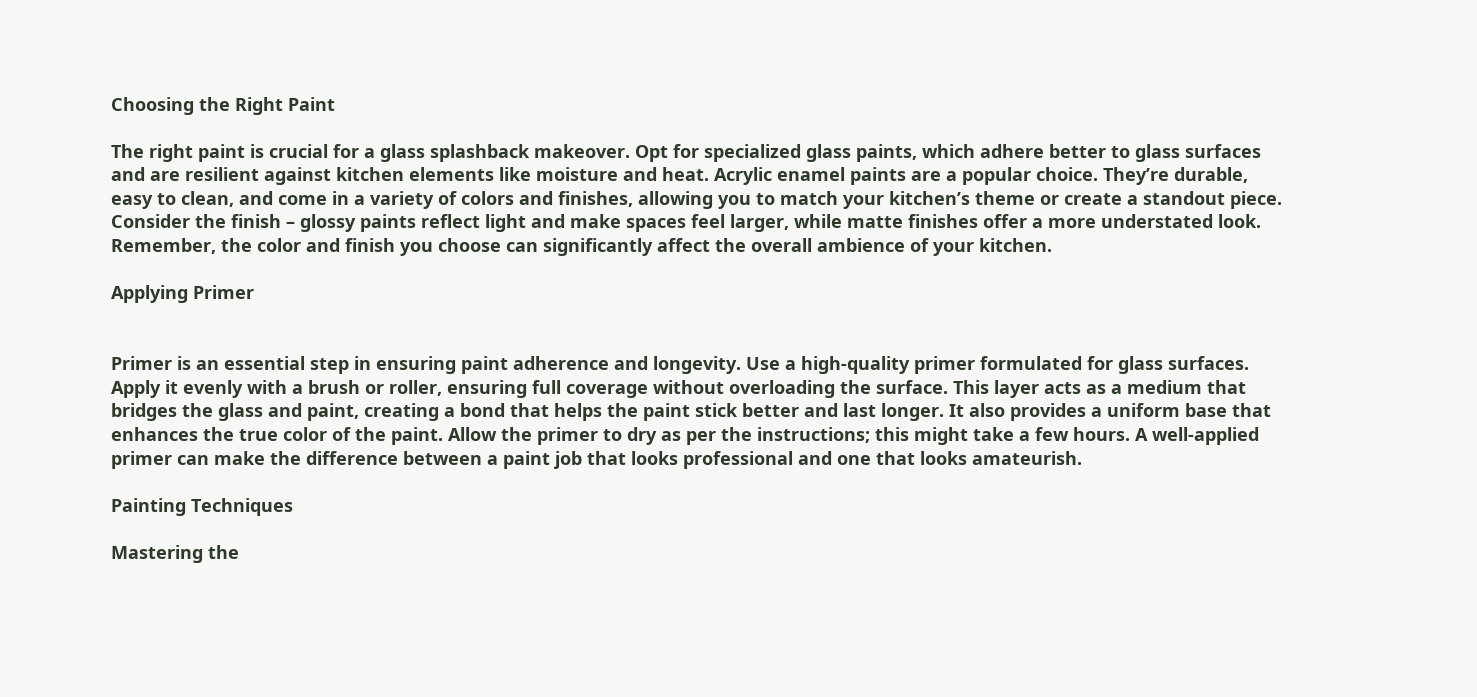Choosing the Right Paint

The right paint is crucial for a glass splashback makeover. Opt for specialized glass paints, which adhere better to glass surfaces and are resilient against kitchen elements like moisture and heat. Acrylic enamel paints are a popular choice. They’re durable, easy to clean, and come in a variety of colors and finishes, allowing you to match your kitchen’s theme or create a standout piece. Consider the finish – glossy paints reflect light and make spaces feel larger, while matte finishes offer a more understated look. Remember, the color and finish you choose can significantly affect the overall ambience of your kitchen.

Applying Primer


Primer is an essential step in ensuring paint adherence and longevity. Use a high-quality primer formulated for glass surfaces. Apply it evenly with a brush or roller, ensuring full coverage without overloading the surface. This layer acts as a medium that bridges the glass and paint, creating a bond that helps the paint stick better and last longer. It also provides a uniform base that enhances the true color of the paint. Allow the primer to dry as per the instructions; this might take a few hours. A well-applied primer can make the difference between a paint job that looks professional and one that looks amateurish.

Painting Techniques

Mastering the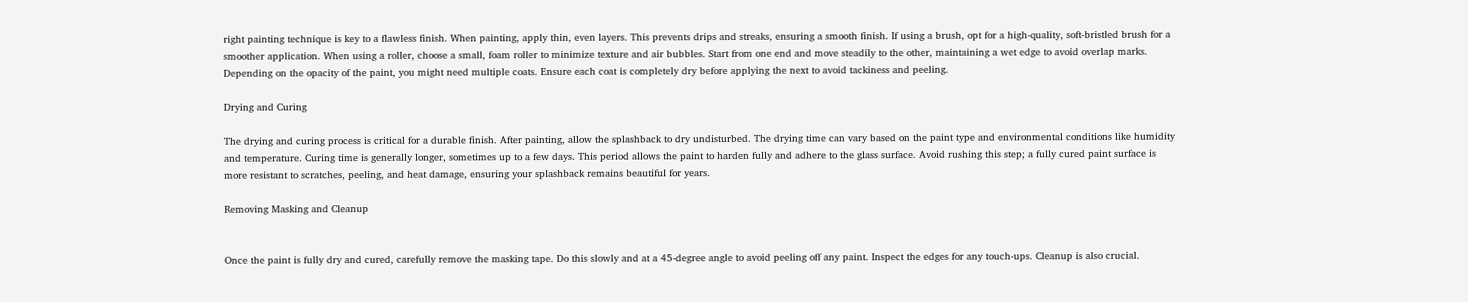right painting technique is key to a flawless finish. When painting, apply thin, even layers. This prevents drips and streaks, ensuring a smooth finish. If using a brush, opt for a high-quality, soft-bristled brush for a smoother application. When using a roller, choose a small, foam roller to minimize texture and air bubbles. Start from one end and move steadily to the other, maintaining a wet edge to avoid overlap marks. Depending on the opacity of the paint, you might need multiple coats. Ensure each coat is completely dry before applying the next to avoid tackiness and peeling.

Drying and Curing

The drying and curing process is critical for a durable finish. After painting, allow the splashback to dry undisturbed. The drying time can vary based on the paint type and environmental conditions like humidity and temperature. Curing time is generally longer, sometimes up to a few days. This period allows the paint to harden fully and adhere to the glass surface. Avoid rushing this step; a fully cured paint surface is more resistant to scratches, peeling, and heat damage, ensuring your splashback remains beautiful for years.

Removing Masking and Cleanup


Once the paint is fully dry and cured, carefully remove the masking tape. Do this slowly and at a 45-degree angle to avoid peeling off any paint. Inspect the edges for any touch-ups. Cleanup is also crucial.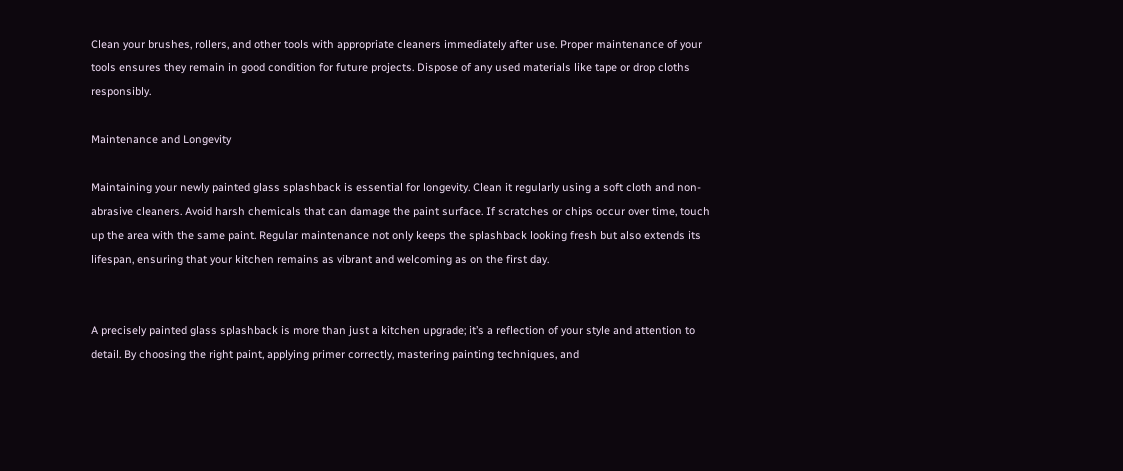Clean your brushes, rollers, and other tools with appropriate cleaners immediately after use. Proper maintenance of your tools ensures they remain in good condition for future projects. Dispose of any used materials like tape or drop cloths responsibly.

Maintenance and Longevity

Maintaining your newly painted glass splashback is essential for longevity. Clean it regularly using a soft cloth and non-abrasive cleaners. Avoid harsh chemicals that can damage the paint surface. If scratches or chips occur over time, touch up the area with the same paint. Regular maintenance not only keeps the splashback looking fresh but also extends its lifespan, ensuring that your kitchen remains as vibrant and welcoming as on the first day.


A precisely painted glass splashback is more than just a kitchen upgrade; it’s a reflection of your style and attention to detail. By choosing the right paint, applying primer correctly, mastering painting techniques, and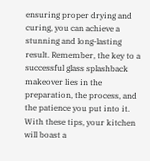ensuring proper drying and curing, you can achieve a stunning and long-lasting result. Remember, the key to a successful glass splashback makeover lies in the preparation, the process, and the patience you put into it. With these tips, your kitchen will boast a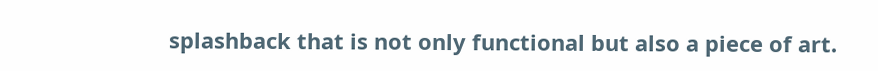splashback that is not only functional but also a piece of art.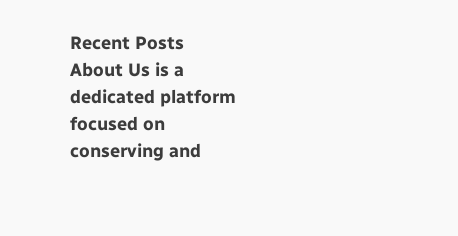Recent Posts
About Us is a dedicated platform focused on conserving and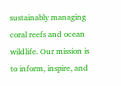sustainably managing coral reefs and ocean wildlife. Our mission is to inform, inspire, and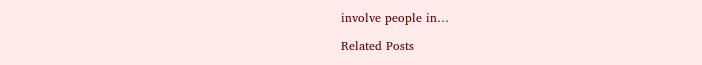involve people in…

Related Posts